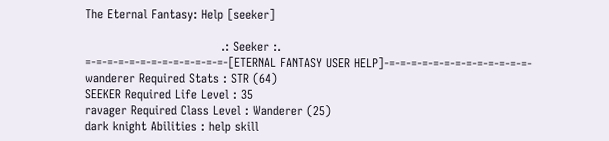The Eternal Fantasy: Help [seeker]

                                  .: Seeker :.
=-=-=-=-=-=-=-=-=-=-=-=-=-[ETERNAL FANTASY USER HELP]-=-=-=-=-=-=-=-=-=-=-=-=-=-
wanderer Required Stats : STR (64)
SEEKER Required Life Level : 35
ravager Required Class Level : Wanderer (25)
dark knight Abilities : help skill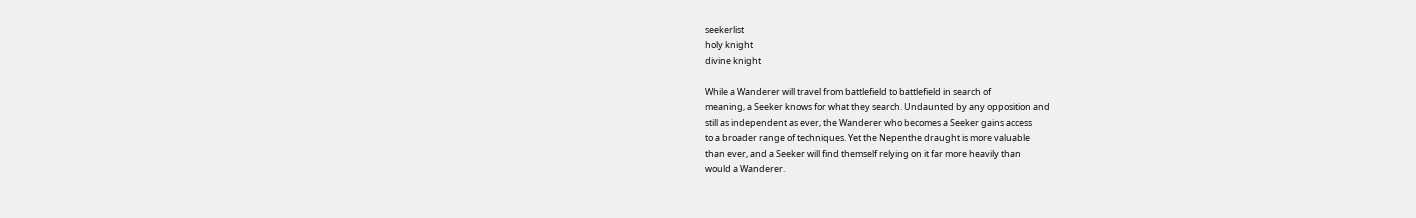seekerlist
holy knight
divine knight

While a Wanderer will travel from battlefield to battlefield in search of
meaning, a Seeker knows for what they search. Undaunted by any opposition and
still as independent as ever, the Wanderer who becomes a Seeker gains access
to a broader range of techniques. Yet the Nepenthe draught is more valuable
than ever, and a Seeker will find themself relying on it far more heavily than
would a Wanderer.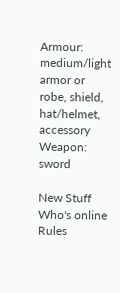Armour: medium/light armor or robe, shield, hat/helmet, accessory
Weapon: sword

New Stuff Who's online Rules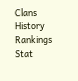Clans History Rankings
Stat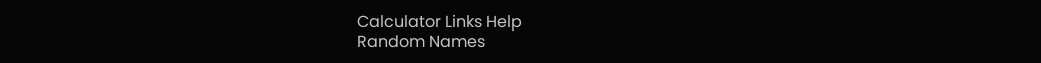Calculator Links Help
Random Names